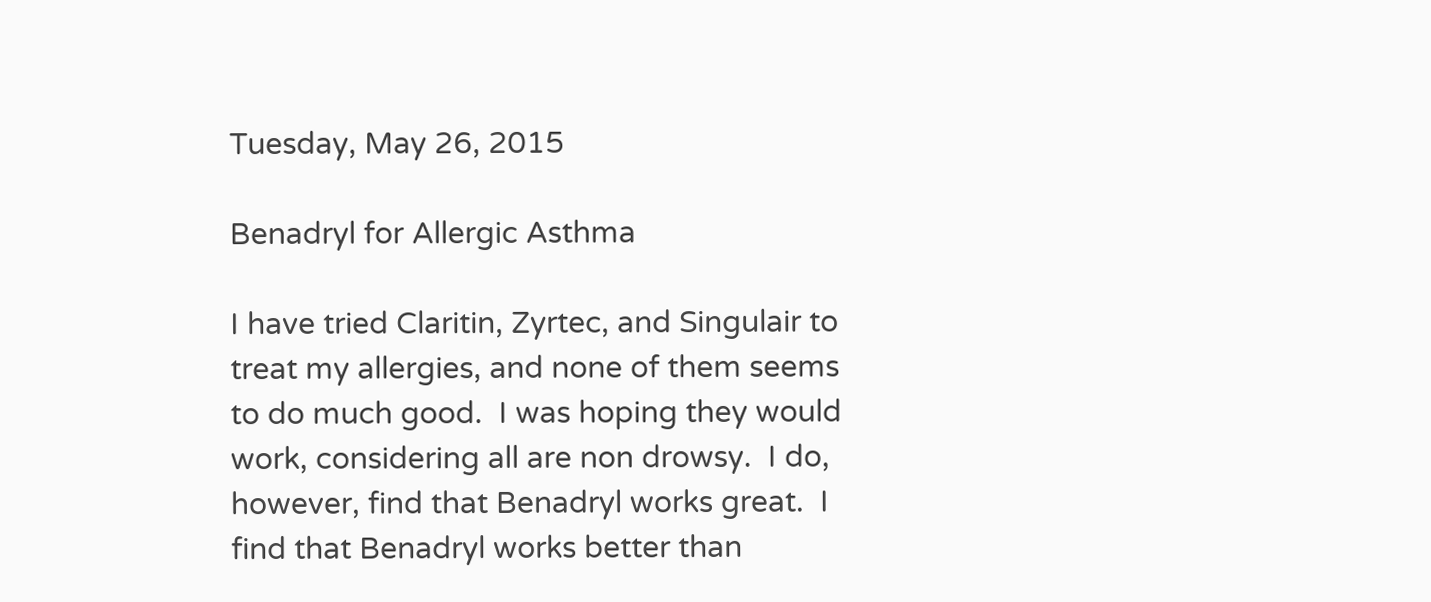Tuesday, May 26, 2015

Benadryl for Allergic Asthma

I have tried Claritin, Zyrtec, and Singulair to treat my allergies, and none of them seems to do much good.  I was hoping they would work, considering all are non drowsy.  I do, however, find that Benadryl works great.  I find that Benadryl works better than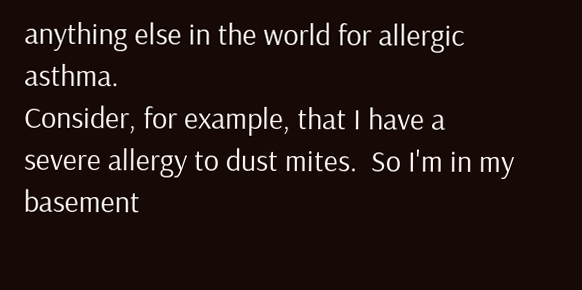anything else in the world for allergic asthma.
Consider, for example, that I have a severe allergy to dust mites.  So I'm in my basement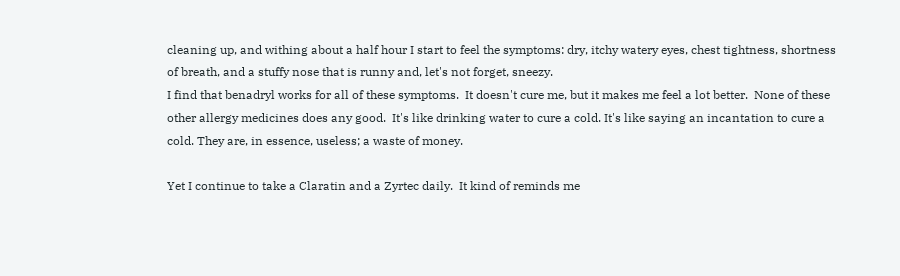cleaning up, and withing about a half hour I start to feel the symptoms: dry, itchy watery eyes, chest tightness, shortness of breath, and a stuffy nose that is runny and, let's not forget, sneezy.
I find that benadryl works for all of these symptoms.  It doesn't cure me, but it makes me feel a lot better.  None of these other allergy medicines does any good.  It's like drinking water to cure a cold. It's like saying an incantation to cure a cold. They are, in essence, useless; a waste of money.

Yet I continue to take a Claratin and a Zyrtec daily.  It kind of reminds me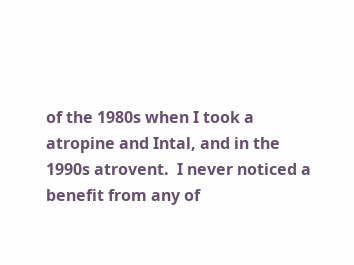of the 1980s when I took a atropine and Intal, and in the 1990s atrovent.  I never noticed a benefit from any of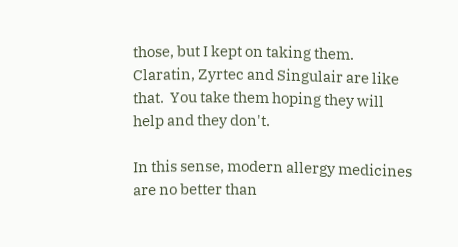those, but I kept on taking them.  Claratin, Zyrtec and Singulair are like that.  You take them hoping they will help and they don't.

In this sense, modern allergy medicines are no better than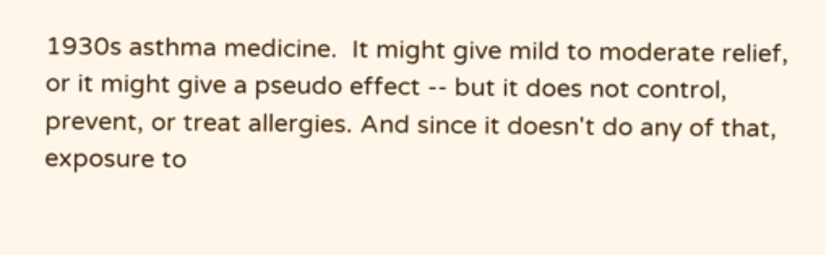1930s asthma medicine.  It might give mild to moderate relief, or it might give a pseudo effect -- but it does not control, prevent, or treat allergies. And since it doesn't do any of that, exposure to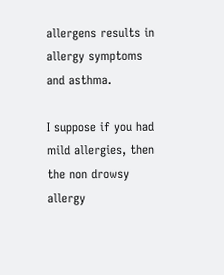allergens results in allergy symptoms and asthma.

I suppose if you had mild allergies, then the non drowsy allergy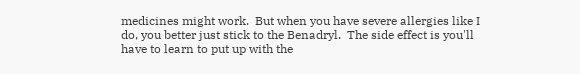medicines might work.  But when you have severe allergies like I do, you better just stick to the Benadryl.  The side effect is you'll have to learn to put up with the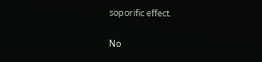soporific effect.

No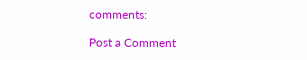comments:

Post a Comment